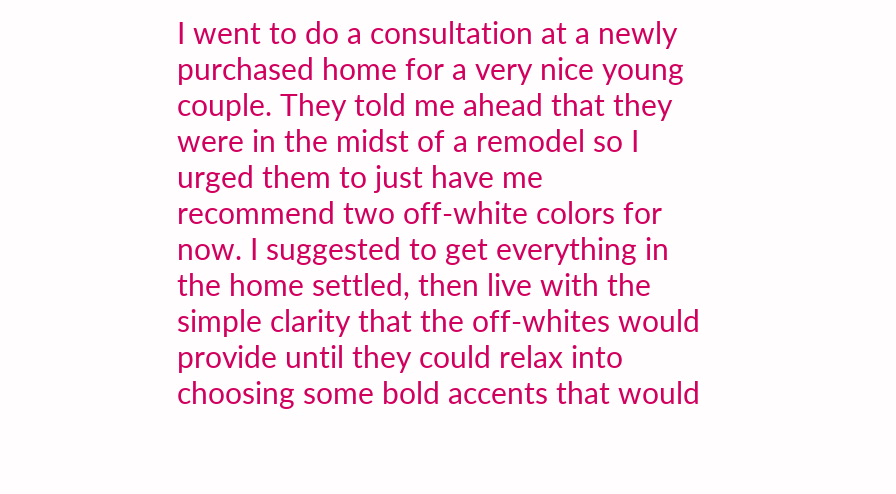I went to do a consultation at a newly purchased home for a very nice young couple. They told me ahead that they were in the midst of a remodel so I urged them to just have me recommend two off-white colors for now. I suggested to get everything in the home settled, then live with the simple clarity that the off-whites would provide until they could relax into choosing some bold accents that would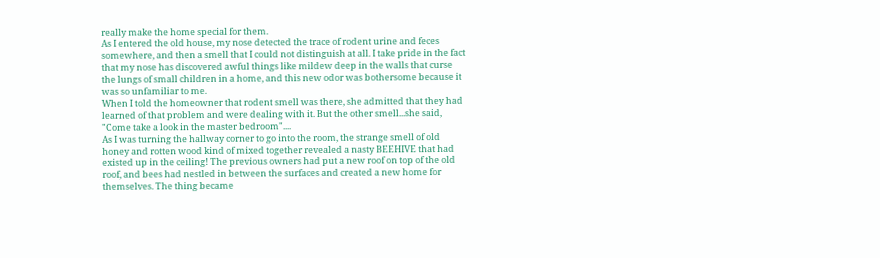really make the home special for them.
As I entered the old house, my nose detected the trace of rodent urine and feces somewhere, and then a smell that I could not distinguish at all. I take pride in the fact that my nose has discovered awful things like mildew deep in the walls that curse the lungs of small children in a home, and this new odor was bothersome because it was so unfamiliar to me.
When I told the homeowner that rodent smell was there, she admitted that they had learned of that problem and were dealing with it. But the other smell...she said, "Come take a look in the master bedroom"....
As I was turning the hallway corner to go into the room, the strange smell of old honey and rotten wood kind of mixed together revealed a nasty BEEHIVE that had existed up in the ceiling! The previous owners had put a new roof on top of the old roof, and bees had nestled in between the surfaces and created a new home for themselves. The thing became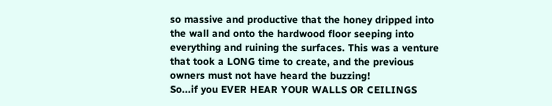so massive and productive that the honey dripped into the wall and onto the hardwood floor seeping into everything and ruining the surfaces. This was a venture that took a LONG time to create, and the previous owners must not have heard the buzzing!
So...if you EVER HEAR YOUR WALLS OR CEILINGS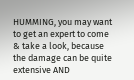HUMMING, you may want to get an expert to come & take a look, because the damage can be quite extensive AND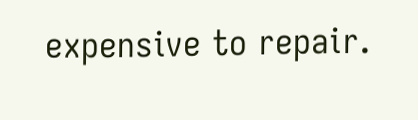expensive to repair.